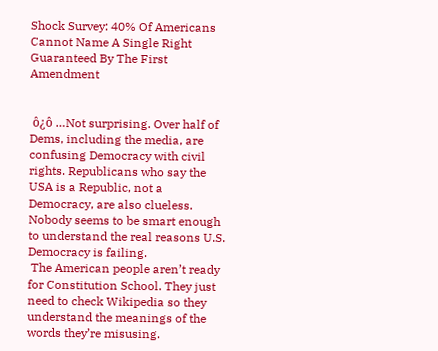Shock Survey: 40% Of Americans Cannot Name A Single Right Guaranteed By The First Amendment


 ô¿ô …Not surprising. Over half of Dems, including the media, are confusing Democracy with civil rights. Republicans who say the USA is a Republic, not a Democracy, are also clueless. Nobody seems to be smart enough to understand the real reasons U.S. Democracy is failing.
 The American people aren’t ready for Constitution School. They just need to check Wikipedia so they understand the meanings of the words they’re misusing.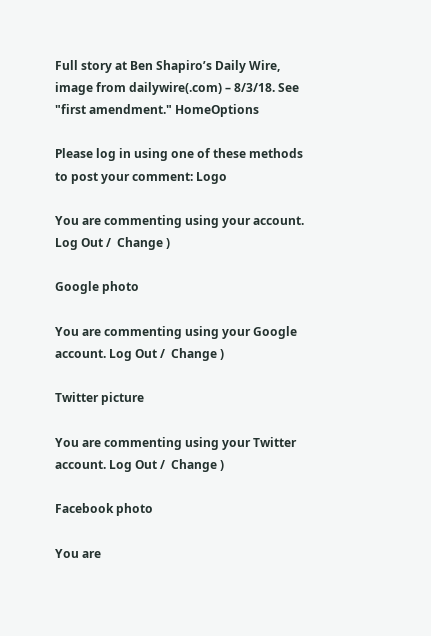Full story at Ben Shapiro’s Daily Wire, image from dailywire(.com) – 8/3/18. See "first amendment." HomeOptions

Please log in using one of these methods to post your comment: Logo

You are commenting using your account. Log Out /  Change )

Google photo

You are commenting using your Google account. Log Out /  Change )

Twitter picture

You are commenting using your Twitter account. Log Out /  Change )

Facebook photo

You are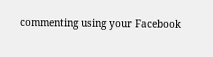commenting using your Facebook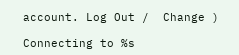account. Log Out /  Change )

Connecting to %s